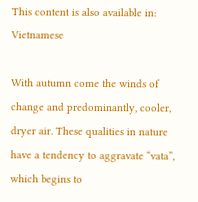This content is also available in: Vietnamese

With autumn come the winds of change and predominantly, cooler, dryer air. These qualities in nature have a tendency to aggravate “vata”, which begins to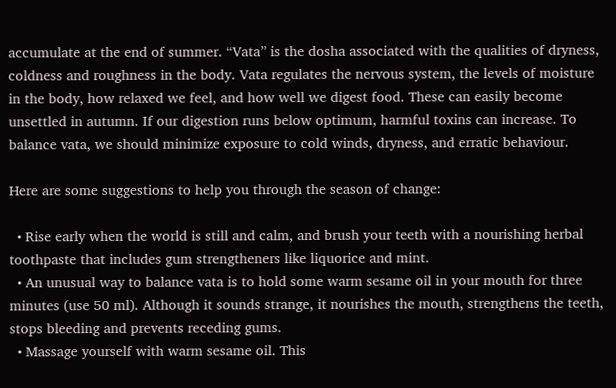accumulate at the end of summer. “Vata” is the dosha associated with the qualities of dryness, coldness and roughness in the body. Vata regulates the nervous system, the levels of moisture in the body, how relaxed we feel, and how well we digest food. These can easily become unsettled in autumn. If our digestion runs below optimum, harmful toxins can increase. To balance vata, we should minimize exposure to cold winds, dryness, and erratic behaviour.

Here are some suggestions to help you through the season of change:

  • Rise early when the world is still and calm, and brush your teeth with a nourishing herbal toothpaste that includes gum strengtheners like liquorice and mint.
  • An unusual way to balance vata is to hold some warm sesame oil in your mouth for three minutes (use 50 ml). Although it sounds strange, it nourishes the mouth, strengthens the teeth, stops bleeding and prevents receding gums.
  • Massage yourself with warm sesame oil. This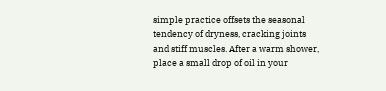simple practice offsets the seasonal tendency of dryness, cracking joints and stiff muscles. After a warm shower, place a small drop of oil in your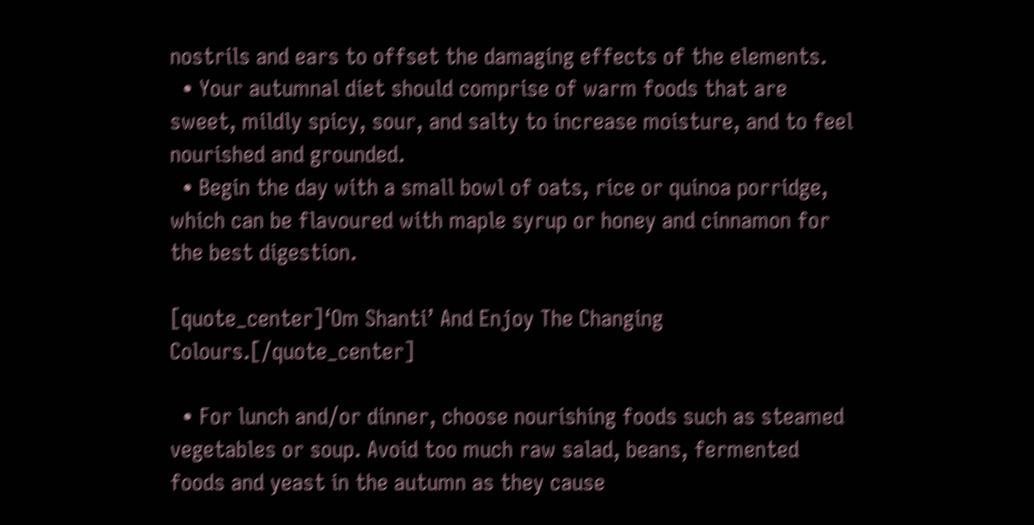nostrils and ears to offset the damaging effects of the elements.
  • Your autumnal diet should comprise of warm foods that are sweet, mildly spicy, sour, and salty to increase moisture, and to feel nourished and grounded.
  • Begin the day with a small bowl of oats, rice or quinoa porridge, which can be flavoured with maple syrup or honey and cinnamon for the best digestion.

[quote_center]‘Om Shanti’ And Enjoy The Changing Colours.[/quote_center]

  • For lunch and/or dinner, choose nourishing foods such as steamed vegetables or soup. Avoid too much raw salad, beans, fermented foods and yeast in the autumn as they cause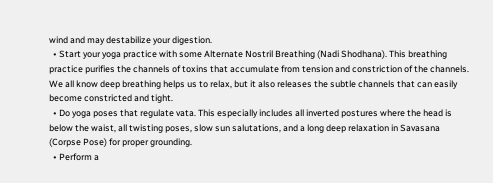wind and may destabilize your digestion.
  • Start your yoga practice with some Alternate Nostril Breathing (Nadi Shodhana). This breathing practice purifies the channels of toxins that accumulate from tension and constriction of the channels. We all know deep breathing helps us to relax, but it also releases the subtle channels that can easily become constricted and tight.
  • Do yoga poses that regulate vata. This especially includes all inverted postures where the head is below the waist, all twisting poses, slow sun salutations, and a long deep relaxation in Savasana (Corpse Pose) for proper grounding.
  • Perform a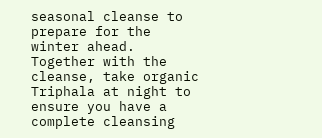seasonal cleanse to prepare for the winter ahead. Together with the cleanse, take organic Triphala at night to ensure you have a complete cleansing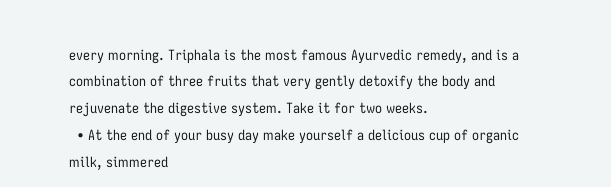every morning. Triphala is the most famous Ayurvedic remedy, and is a combination of three fruits that very gently detoxify the body and rejuvenate the digestive system. Take it for two weeks.
  • At the end of your busy day make yourself a delicious cup of organic milk, simmered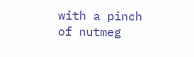with a pinch of nutmeg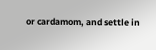or cardamom, and settle in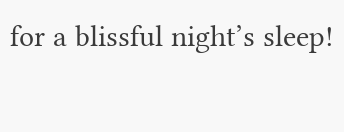for a blissful night’s sleep!